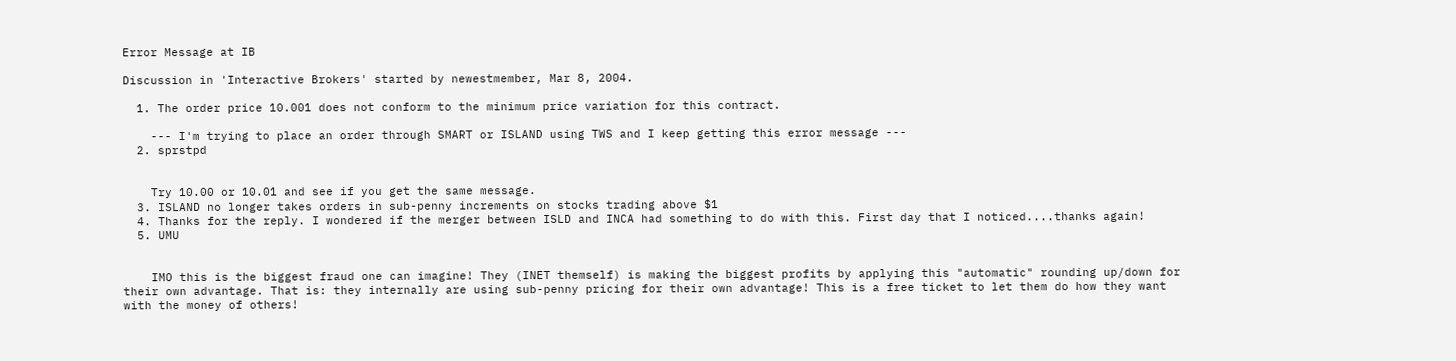Error Message at IB

Discussion in 'Interactive Brokers' started by newestmember, Mar 8, 2004.

  1. The order price 10.001 does not conform to the minimum price variation for this contract.

    --- I'm trying to place an order through SMART or ISLAND using TWS and I keep getting this error message ---
  2. sprstpd


    Try 10.00 or 10.01 and see if you get the same message.
  3. ISLAND no longer takes orders in sub-penny increments on stocks trading above $1
  4. Thanks for the reply. I wondered if the merger between ISLD and INCA had something to do with this. First day that I noticed....thanks again!
  5. UMU


    IMO this is the biggest fraud one can imagine! They (INET themself) is making the biggest profits by applying this "automatic" rounding up/down for their own advantage. That is: they internally are using sub-penny pricing for their own advantage! This is a free ticket to let them do how they want with the money of others!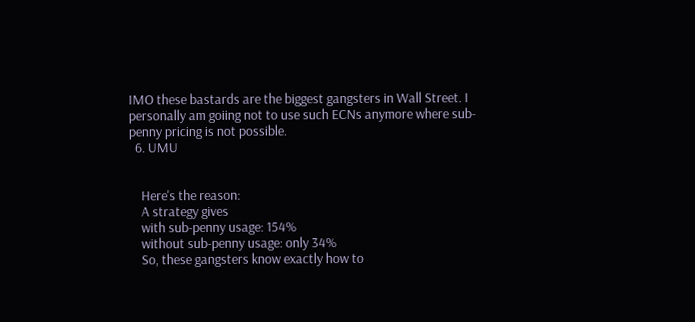IMO these bastards are the biggest gangsters in Wall Street. I personally am goiing not to use such ECNs anymore where sub-penny pricing is not possible.
  6. UMU


    Here's the reason:
    A strategy gives
    with sub-penny usage: 154%
    without sub-penny usage: only 34%
    So, these gangsters know exactly how to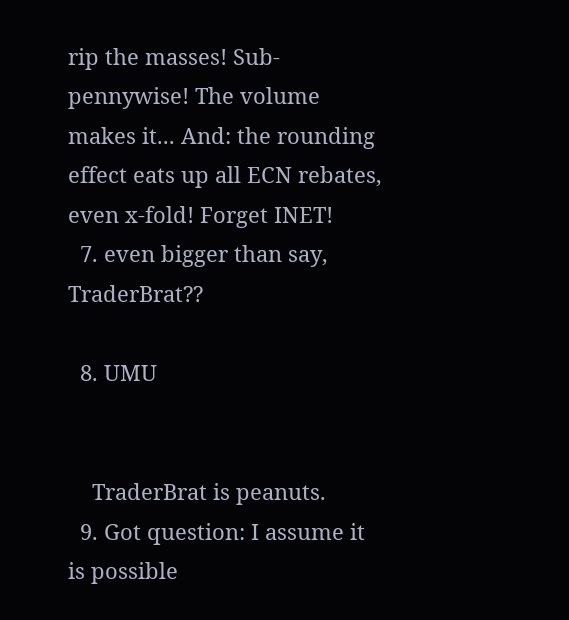rip the masses! Sub-pennywise! The volume makes it... And: the rounding effect eats up all ECN rebates, even x-fold! Forget INET!
  7. even bigger than say, TraderBrat??

  8. UMU


    TraderBrat is peanuts.
  9. Got question: I assume it is possible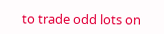to trade odd lots on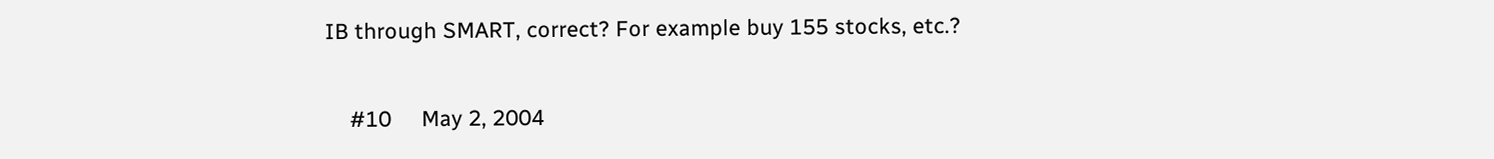IB through SMART, correct? For example buy 155 stocks, etc.?

    #10     May 2, 2004